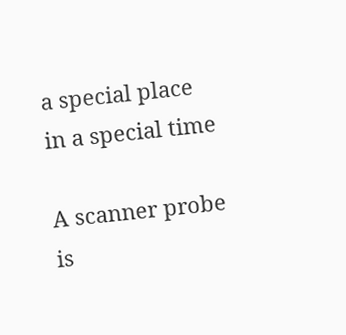a special place in a special time

A scanner probe is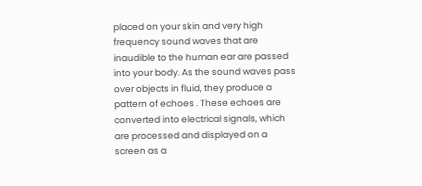placed on your skin and very high frequency sound waves that are inaudible to the human ear are passed into your body. As the sound waves pass over objects in fluid, they produce a pattern of echoes . These echoes are converted into electrical signals, which are processed and displayed on a screen as a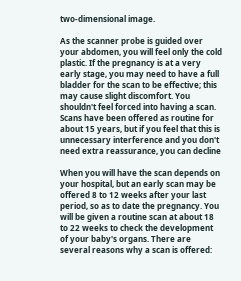two-dimensional image.

As the scanner probe is guided over your abdomen, you will feel only the cold plastic. If the pregnancy is at a very early stage, you may need to have a full bladder for the scan to be effective; this may cause slight discomfort. You shouldn't feel forced into having a scan. Scans have been offered as routine for about 15 years, but if you feel that this is unnecessary interference and you don't need extra reassurance, you can decline

When you will have the scan depends on your hospital, but an early scan may be offered 8 to 12 weeks after your last period, so as to date the pregnancy. You will be given a routine scan at about 18 to 22 weeks to check the development of your baby's organs. There are several reasons why a scan is offered: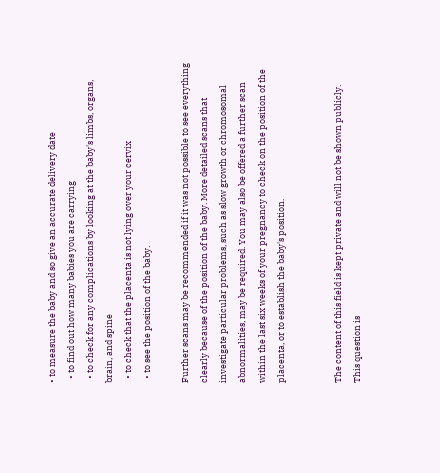• to measure the baby and so give an accurate delivery date
  • to find out how many babies you are carrying
  • to check for any complications by looking at the baby's limbs, organs, brain, and spine
  • to check that the placenta is not lying over your cervix
  • to see the position of the baby.

Further scans may be recommended if it was not possible to see everything clearly because of the position of the baby. More detailed scans that investigate particular problems, such as slow growth or chromosomal abnormalities, may be required. You may also be offered a further scan within the last six weeks of your pregnancy to check on the position of the placenta, or to establish the baby's position.


The content of this field is kept private and will not be shown publicly.
This question is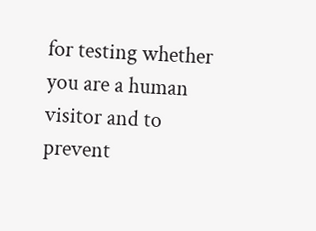for testing whether you are a human visitor and to prevent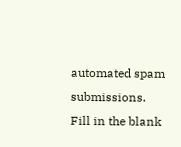automated spam submissions.
Fill in the blank